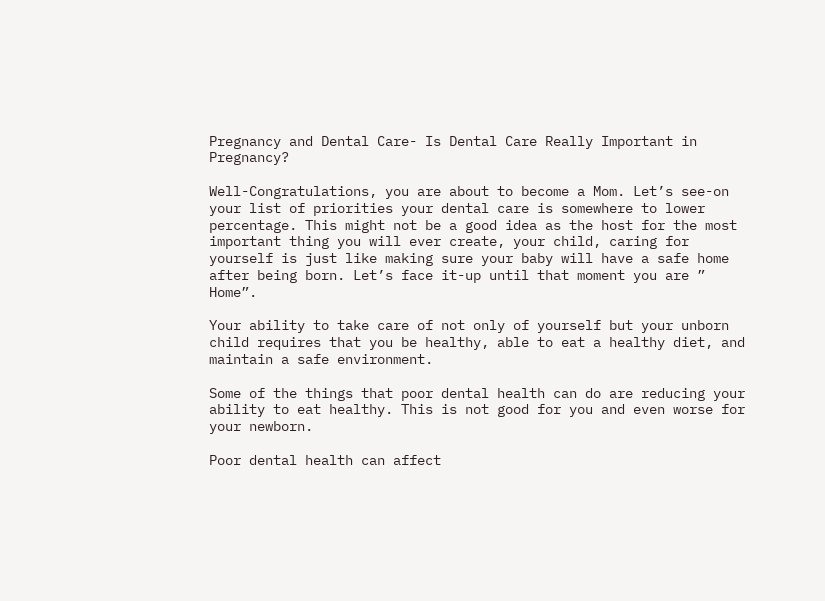Pregnancy and Dental Care- Is Dental Care Really Important in Pregnancy?

Well-Congratulations, you are about to become a Mom. Let’s see-on your list of priorities your dental care is somewhere to lower percentage. This might not be a good idea as the host for the most important thing you will ever create, your child, caring for yourself is just like making sure your baby will have a safe home after being born. Let’s face it-up until that moment you are ” Home”.

Your ability to take care of not only of yourself but your unborn child requires that you be healthy, able to eat a healthy diet, and maintain a safe environment.

Some of the things that poor dental health can do are reducing your ability to eat healthy. This is not good for you and even worse for your newborn.

Poor dental health can affect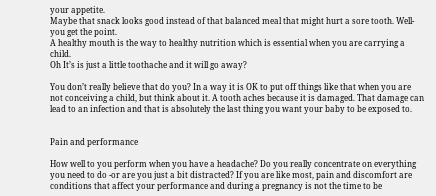your appetite.
Maybe that snack looks good instead of that balanced meal that might hurt a sore tooth. Well-you get the point.
A healthy mouth is the way to healthy nutrition which is essential when you are carrying a child.
Oh It’s is just a little toothache and it will go away?

You don’t really believe that do you? In a way it is OK to put off things like that when you are not conceiving a child, but think about it. A tooth aches because it is damaged. That damage can lead to an infection and that is absolutely the last thing you want your baby to be exposed to.


Pain and performance

How well to you perform when you have a headache? Do you really concentrate on everything you need to do -or are you just a bit distracted? If you are like most, pain and discomfort are conditions that affect your performance and during a pregnancy is not the time to be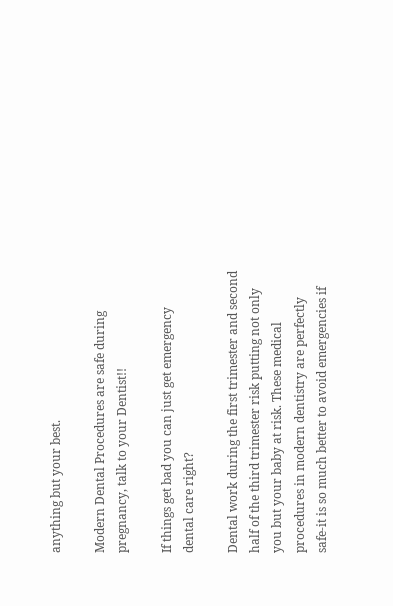anything but your best.

Modern Dental Procedures are safe during pregnancy, talk to your Dentist!!

If things get bad you can just get emergency dental care right?

Dental work during the first trimester and second half of the third trimester risk putting not only you but your baby at risk. These medical procedures in modern dentistry are perfectly safe-it is so much better to avoid emergencies if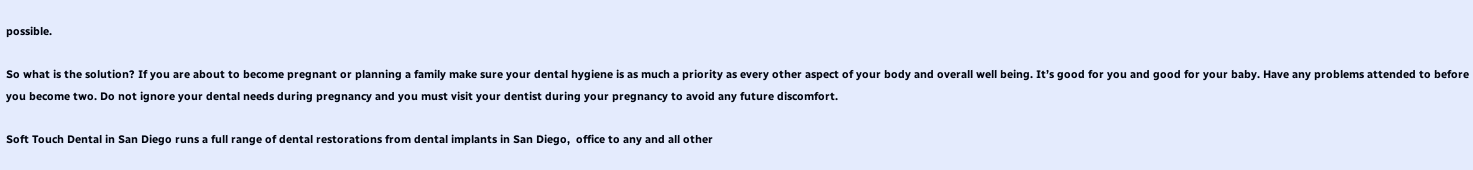possible.

So what is the solution? If you are about to become pregnant or planning a family make sure your dental hygiene is as much a priority as every other aspect of your body and overall well being. It’s good for you and good for your baby. Have any problems attended to before you become two. Do not ignore your dental needs during pregnancy and you must visit your dentist during your pregnancy to avoid any future discomfort.

Soft Touch Dental in San Diego runs a full range of dental restorations from dental implants in San Diego,  office to any and all other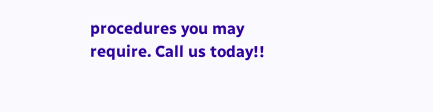procedures you may require. Call us today!!